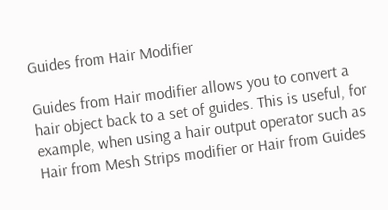Guides from Hair Modifier

Guides from Hair modifier allows you to convert a hair object back to a set of guides. This is useful, for example, when using a hair output operator such as Hair from Mesh Strips modifier or Hair from Guides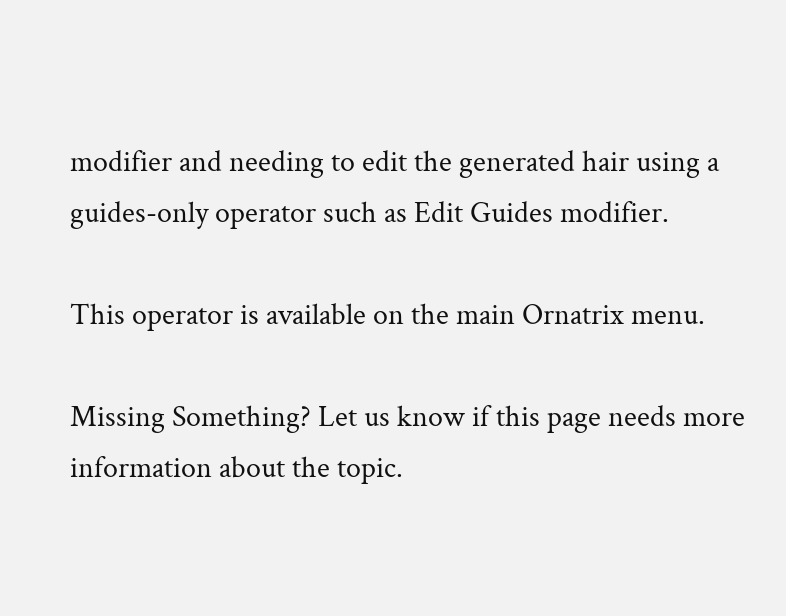modifier and needing to edit the generated hair using a guides-only operator such as Edit Guides modifier.

This operator is available on the main Ornatrix menu.

Missing Something? Let us know if this page needs more information about the topic.